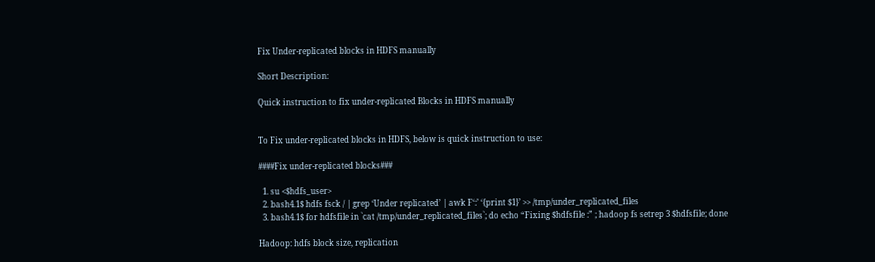Fix Under-replicated blocks in HDFS manually

Short Description:

Quick instruction to fix under-replicated Blocks in HDFS manually


To Fix under-replicated blocks in HDFS, below is quick instruction to use:

####Fix under-replicated blocks###

  1. su <$hdfs_user>
  2. bash4.1$ hdfs fsck / | grep ‘Under replicated’ | awk F‘:’ ‘{print $1}’ >> /tmp/under_replicated_files
  3. bash4.1$ for hdfsfile in `cat /tmp/under_replicated_files`; do echo “Fixing $hdfsfile :” ; hadoop fs setrep 3 $hdfsfile; done

Hadoop: hdfs block size, replication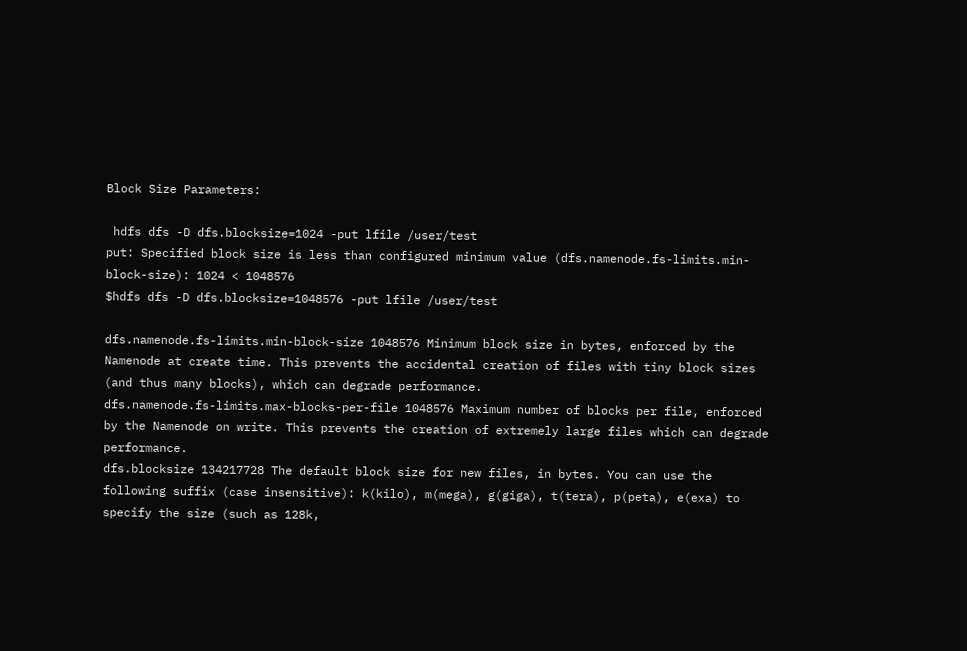Block Size Parameters:

 hdfs dfs -D dfs.blocksize=1024 -put lfile /user/test
put: Specified block size is less than configured minimum value (dfs.namenode.fs-limits.min-block-size): 1024 < 1048576
$hdfs dfs -D dfs.blocksize=1048576 -put lfile /user/test

dfs.namenode.fs-limits.min-block-size 1048576 Minimum block size in bytes, enforced by the Namenode at create time. This prevents the accidental creation of files with tiny block sizes (and thus many blocks), which can degrade performance.
dfs.namenode.fs-limits.max-blocks-per-file 1048576 Maximum number of blocks per file, enforced by the Namenode on write. This prevents the creation of extremely large files which can degrade performance.
dfs.blocksize 134217728 The default block size for new files, in bytes. You can use the following suffix (case insensitive): k(kilo), m(mega), g(giga), t(tera), p(peta), e(exa) to specify the size (such as 128k,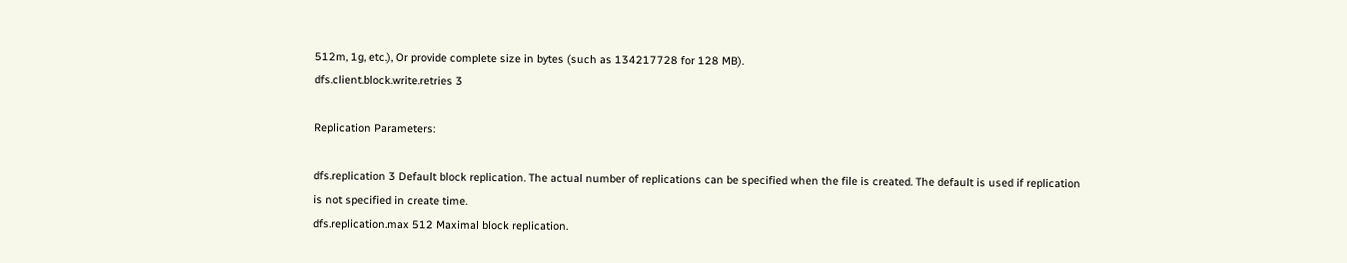512m, 1g, etc.), Or provide complete size in bytes (such as 134217728 for 128 MB).
dfs.client.block.write.retries 3

Replication Parameters:

dfs.replication 3 Default block replication. The actual number of replications can be specified when the file is created. The default is used if replication is not specified in create time.
dfs.replication.max 512 Maximal block replication.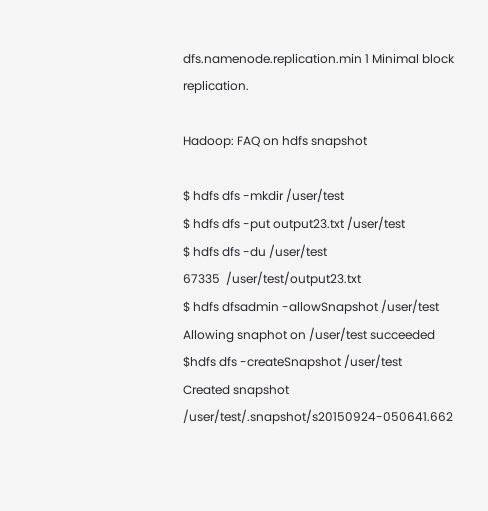dfs.namenode.replication.min 1 Minimal block replication.

Hadoop: FAQ on hdfs snapshot

$ hdfs dfs -mkdir /user/test
$ hdfs dfs -put output23.txt /user/test
$ hdfs dfs -du /user/test
67335  /user/test/output23.txt
$ hdfs dfsadmin -allowSnapshot /user/test
Allowing snaphot on /user/test succeeded
$hdfs dfs -createSnapshot /user/test
Created snapshot /user/test/.snapshot/s20150924-050641.662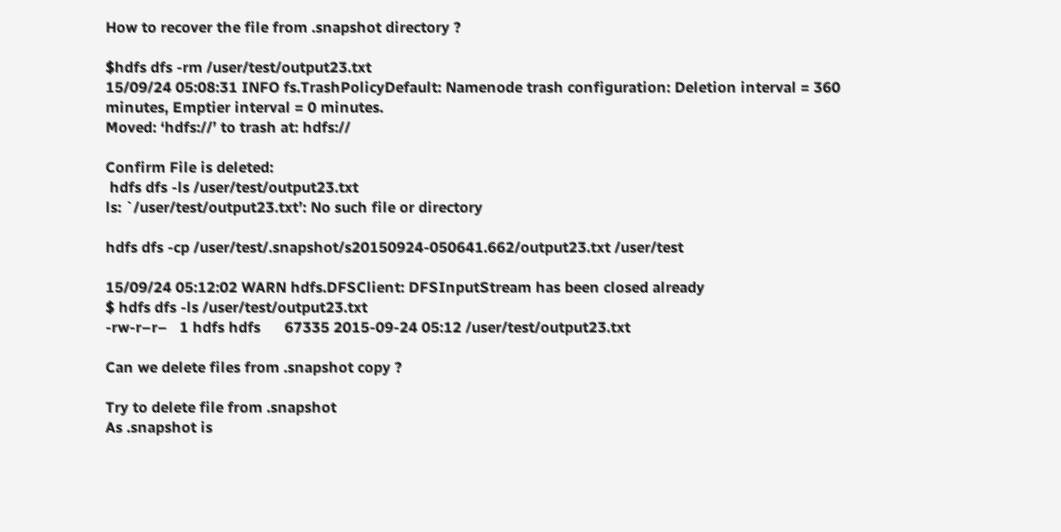How to recover the file from .snapshot directory ?

$hdfs dfs -rm /user/test/output23.txt
15/09/24 05:08:31 INFO fs.TrashPolicyDefault: Namenode trash configuration: Deletion interval = 360 minutes, Emptier interval = 0 minutes.
Moved: ‘hdfs://’ to trash at: hdfs://

Confirm File is deleted:
 hdfs dfs -ls /user/test/output23.txt
ls: `/user/test/output23.txt’: No such file or directory

hdfs dfs -cp /user/test/.snapshot/s20150924-050641.662/output23.txt /user/test

15/09/24 05:12:02 WARN hdfs.DFSClient: DFSInputStream has been closed already
$ hdfs dfs -ls /user/test/output23.txt
-rw-r–r–   1 hdfs hdfs      67335 2015-09-24 05:12 /user/test/output23.txt

Can we delete files from .snapshot copy ?

Try to delete file from .snapshot
As .snapshot is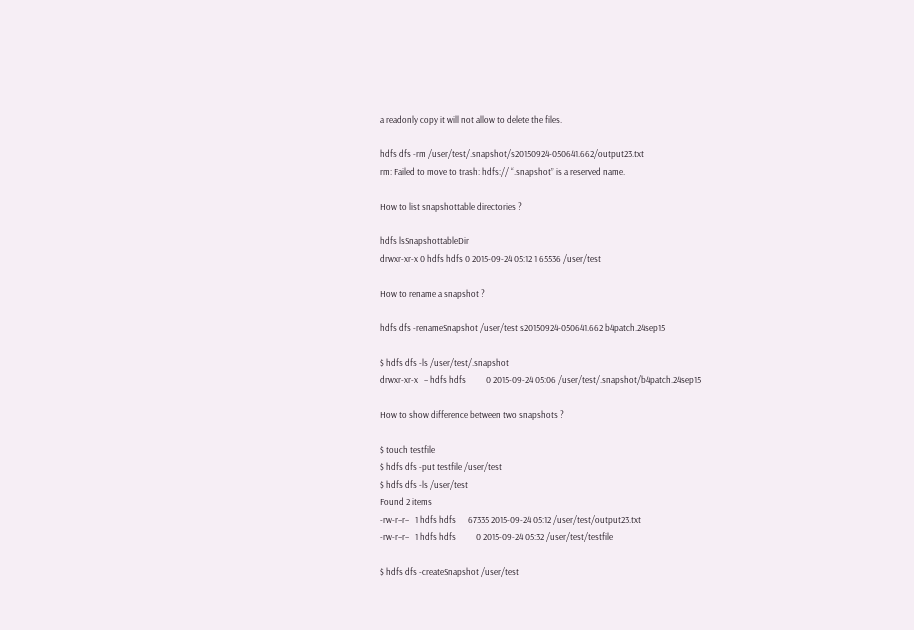a readonly copy it will not allow to delete the files.

hdfs dfs -rm /user/test/.snapshot/s20150924-050641.662/output23.txt
rm: Failed to move to trash: hdfs:// “.snapshot” is a reserved name.

How to list snapshottable directories ?

hdfs lsSnapshottableDir
drwxr-xr-x 0 hdfs hdfs 0 2015-09-24 05:12 1 65536 /user/test

How to rename a snapshot ?

hdfs dfs -renameSnapshot /user/test s20150924-050641.662 b4patch.24sep15

$ hdfs dfs -ls /user/test/.snapshot
drwxr-xr-x   – hdfs hdfs          0 2015-09-24 05:06 /user/test/.snapshot/b4patch.24sep15

How to show difference between two snapshots ?

$ touch testfile
$ hdfs dfs -put testfile /user/test
$ hdfs dfs -ls /user/test
Found 2 items
-rw-r–r–   1 hdfs hdfs      67335 2015-09-24 05:12 /user/test/output23.txt
-rw-r–r–   1 hdfs hdfs          0 2015-09-24 05:32 /user/test/testfile

$ hdfs dfs -createSnapshot /user/test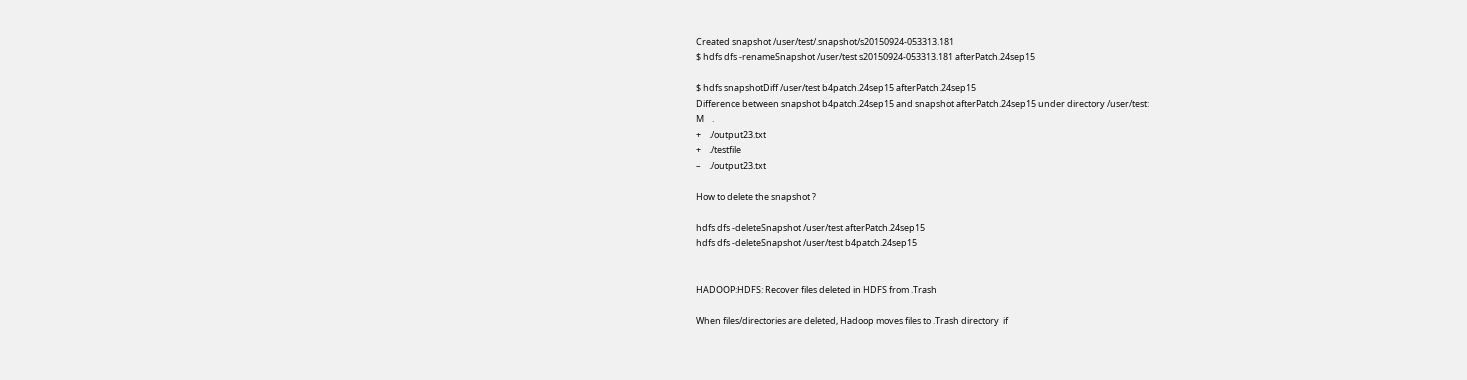Created snapshot /user/test/.snapshot/s20150924-053313.181
$ hdfs dfs -renameSnapshot /user/test s20150924-053313.181 afterPatch.24sep15

$ hdfs snapshotDiff /user/test b4patch.24sep15 afterPatch.24sep15
Difference between snapshot b4patch.24sep15 and snapshot afterPatch.24sep15 under directory /user/test:
M    .
+    ./output23.txt
+    ./testfile
–    ./output23.txt

How to delete the snapshot ?

hdfs dfs -deleteSnapshot /user/test afterPatch.24sep15
hdfs dfs -deleteSnapshot /user/test b4patch.24sep15


HADOOP:HDFS: Recover files deleted in HDFS from .Trash

When files/directories are deleted, Hadoop moves files to .Trash directory  if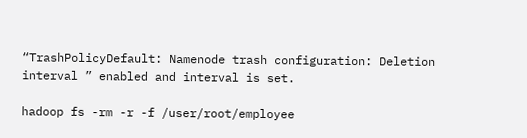“TrashPolicyDefault: Namenode trash configuration: Deletion interval ” enabled and interval is set.

hadoop fs -rm -r -f /user/root/employee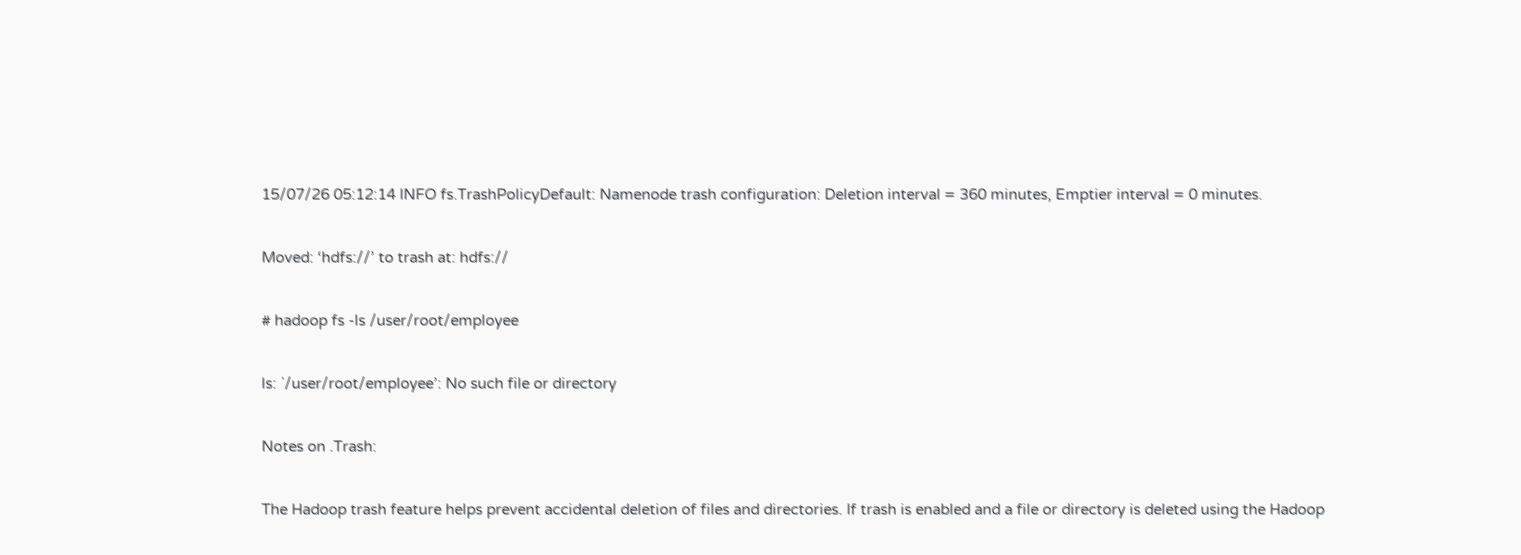15/07/26 05:12:14 INFO fs.TrashPolicyDefault: Namenode trash configuration: Deletion interval = 360 minutes, Emptier interval = 0 minutes.

Moved: ‘hdfs://’ to trash at: hdfs://

# hadoop fs -ls /user/root/employee

ls: `/user/root/employee’: No such file or directory

Notes on .Trash:

The Hadoop trash feature helps prevent accidental deletion of files and directories. If trash is enabled and a file or directory is deleted using the Hadoop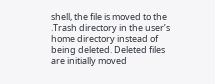shell, the file is moved to the .Trash directory in the user’s home directory instead of being deleted. Deleted files are initially moved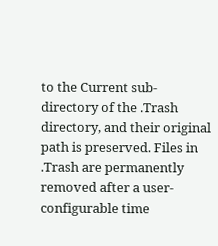to the Current sub-directory of the .Trash directory, and their original path is preserved. Files in .Trash are permanently removed after a user-configurable time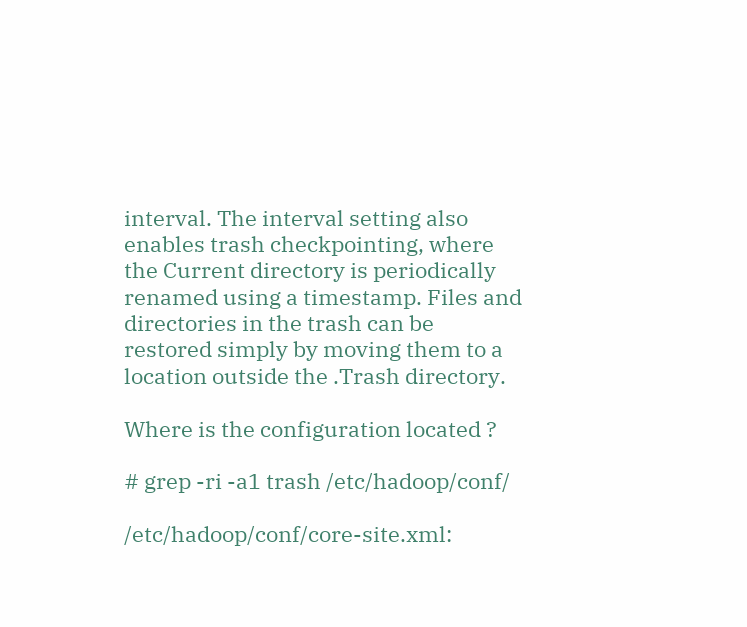interval. The interval setting also enables trash checkpointing, where the Current directory is periodically renamed using a timestamp. Files and directories in the trash can be restored simply by moving them to a location outside the .Trash directory.

Where is the configuration located ?

# grep -ri -a1 trash /etc/hadoop/conf/

/etc/hadoop/conf/core-site.xml: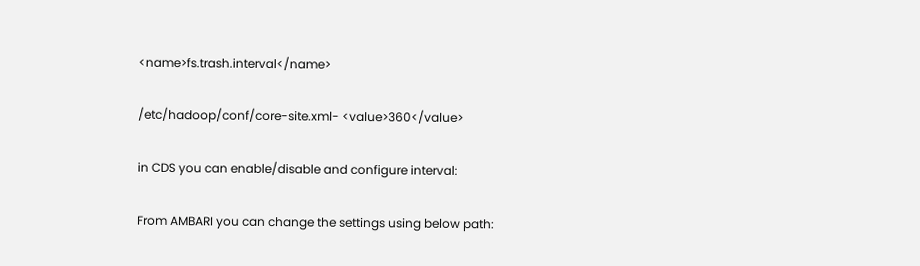<name>fs.trash.interval</name>

/etc/hadoop/conf/core-site.xml- <value>360</value>

in CDS you can enable/disable and configure interval:

From AMBARI you can change the settings using below path: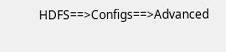HDFS==>Configs==>Advanced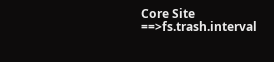Core Site ==>fs.trash.interval